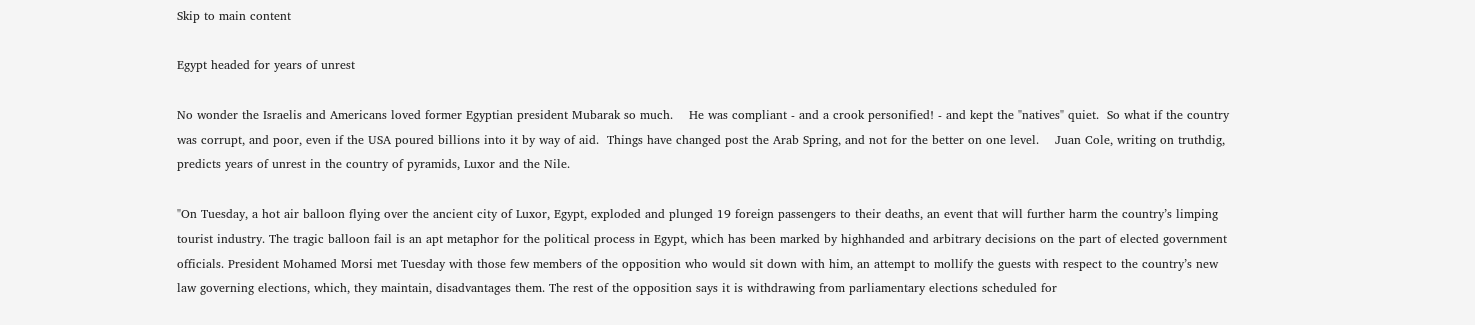Skip to main content

Egypt headed for years of unrest

No wonder the Israelis and Americans loved former Egyptian president Mubarak so much.    He was compliant - and a crook personified! - and kept the "natives" quiet.  So what if the country was corrupt, and poor, even if the USA poured billions into it by way of aid.  Things have changed post the Arab Spring, and not for the better on one level.    Juan Cole, writing on truthdig, predicts years of unrest in the country of pyramids, Luxor and the Nile.

"On Tuesday, a hot air balloon flying over the ancient city of Luxor, Egypt, exploded and plunged 19 foreign passengers to their deaths, an event that will further harm the country’s limping tourist industry. The tragic balloon fail is an apt metaphor for the political process in Egypt, which has been marked by highhanded and arbitrary decisions on the part of elected government officials. President Mohamed Morsi met Tuesday with those few members of the opposition who would sit down with him, an attempt to mollify the guests with respect to the country’s new law governing elections, which, they maintain, disadvantages them. The rest of the opposition says it is withdrawing from parliamentary elections scheduled for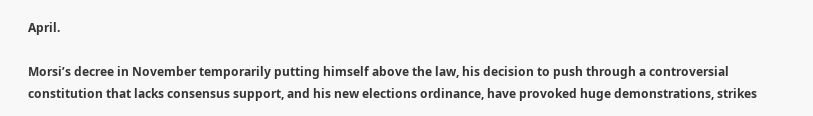April.

Morsi’s decree in November temporarily putting himself above the law, his decision to push through a controversial constitution that lacks consensus support, and his new elections ordinance, have provoked huge demonstrations, strikes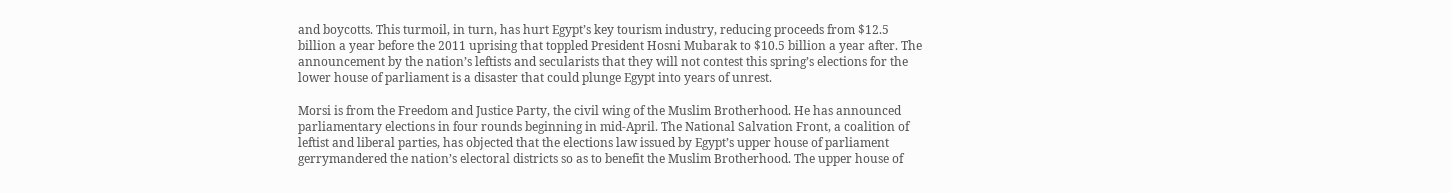and boycotts. This turmoil, in turn, has hurt Egypt’s key tourism industry, reducing proceeds from $12.5 billion a year before the 2011 uprising that toppled President Hosni Mubarak to $10.5 billion a year after. The announcement by the nation’s leftists and secularists that they will not contest this spring’s elections for the lower house of parliament is a disaster that could plunge Egypt into years of unrest.

Morsi is from the Freedom and Justice Party, the civil wing of the Muslim Brotherhood. He has announced parliamentary elections in four rounds beginning in mid-April. The National Salvation Front, a coalition of leftist and liberal parties, has objected that the elections law issued by Egypt’s upper house of parliament gerrymandered the nation’s electoral districts so as to benefit the Muslim Brotherhood. The upper house of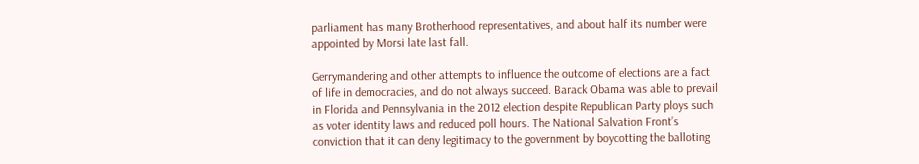parliament has many Brotherhood representatives, and about half its number were appointed by Morsi late last fall.

Gerrymandering and other attempts to influence the outcome of elections are a fact of life in democracies, and do not always succeed. Barack Obama was able to prevail in Florida and Pennsylvania in the 2012 election despite Republican Party ploys such as voter identity laws and reduced poll hours. The National Salvation Front’s conviction that it can deny legitimacy to the government by boycotting the balloting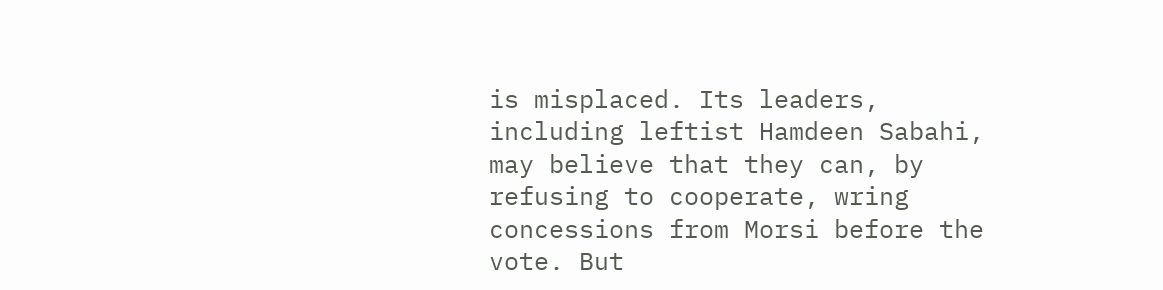is misplaced. Its leaders, including leftist Hamdeen Sabahi, may believe that they can, by refusing to cooperate, wring concessions from Morsi before the vote. But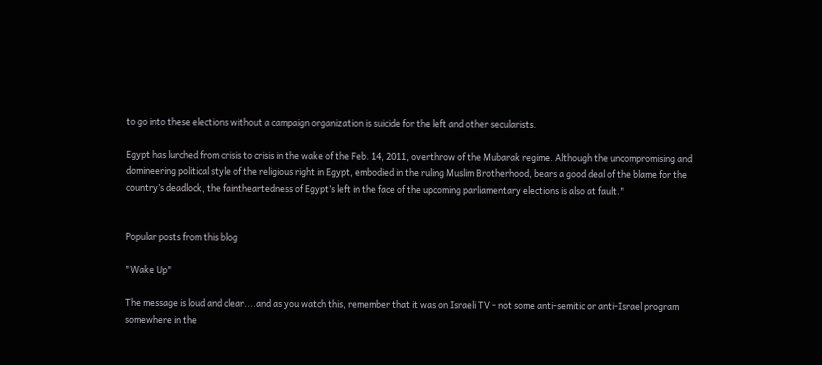to go into these elections without a campaign organization is suicide for the left and other secularists.

Egypt has lurched from crisis to crisis in the wake of the Feb. 14, 2011, overthrow of the Mubarak regime. Although the uncompromising and domineering political style of the religious right in Egypt, embodied in the ruling Muslim Brotherhood, bears a good deal of the blame for the country’s deadlock, the faintheartedness of Egypt’s left in the face of the upcoming parliamentary elections is also at fault."


Popular posts from this blog

"Wake Up"

The message is loud and clear....and as you watch this, remember that it was on Israeli TV - not some anti-semitic or anti-Israel program somewhere in the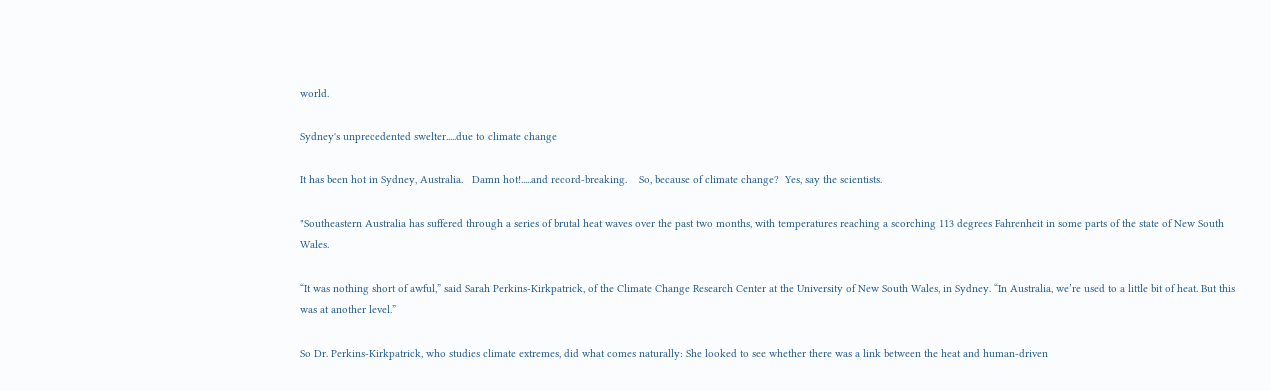world.

Sydney's unprecedented swelter.....due to climate change

It has been hot in Sydney, Australia.   Damn hot!.....and record-breaking.    So, because of climate change?  Yes, say the scientists.

"Southeastern Australia has suffered through a series of brutal heat waves over the past two months, with temperatures reaching a scorching 113 degrees Fahrenheit in some parts of the state of New South Wales.

“It was nothing short of awful,” said Sarah Perkins-Kirkpatrick, of the Climate Change Research Center at the University of New South Wales, in Sydney. “In Australia, we’re used to a little bit of heat. But this was at another level.”

So Dr. Perkins-Kirkpatrick, who studies climate extremes, did what comes naturally: She looked to see whether there was a link between the heat and human-driven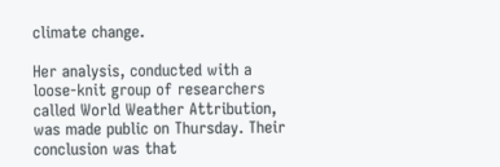climate change.

Her analysis, conducted with a loose-knit group of researchers called World Weather Attribution, was made public on Thursday. Their conclusion was that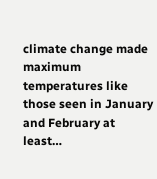climate change made maximum temperatures like those seen in January and February at least…